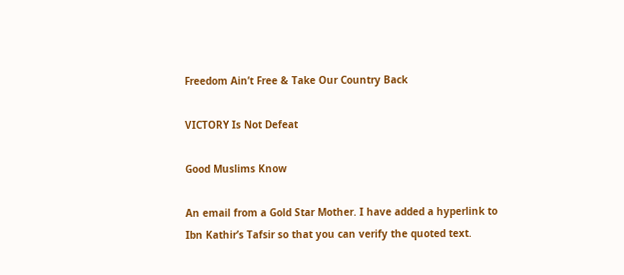Freedom Ain’t Free & Take Our Country Back

VICTORY Is Not Defeat

Good Muslims Know

An email from a Gold Star Mother. I have added a hyperlink to Ibn Kathir’s Tafsir so that you can verify the quoted text.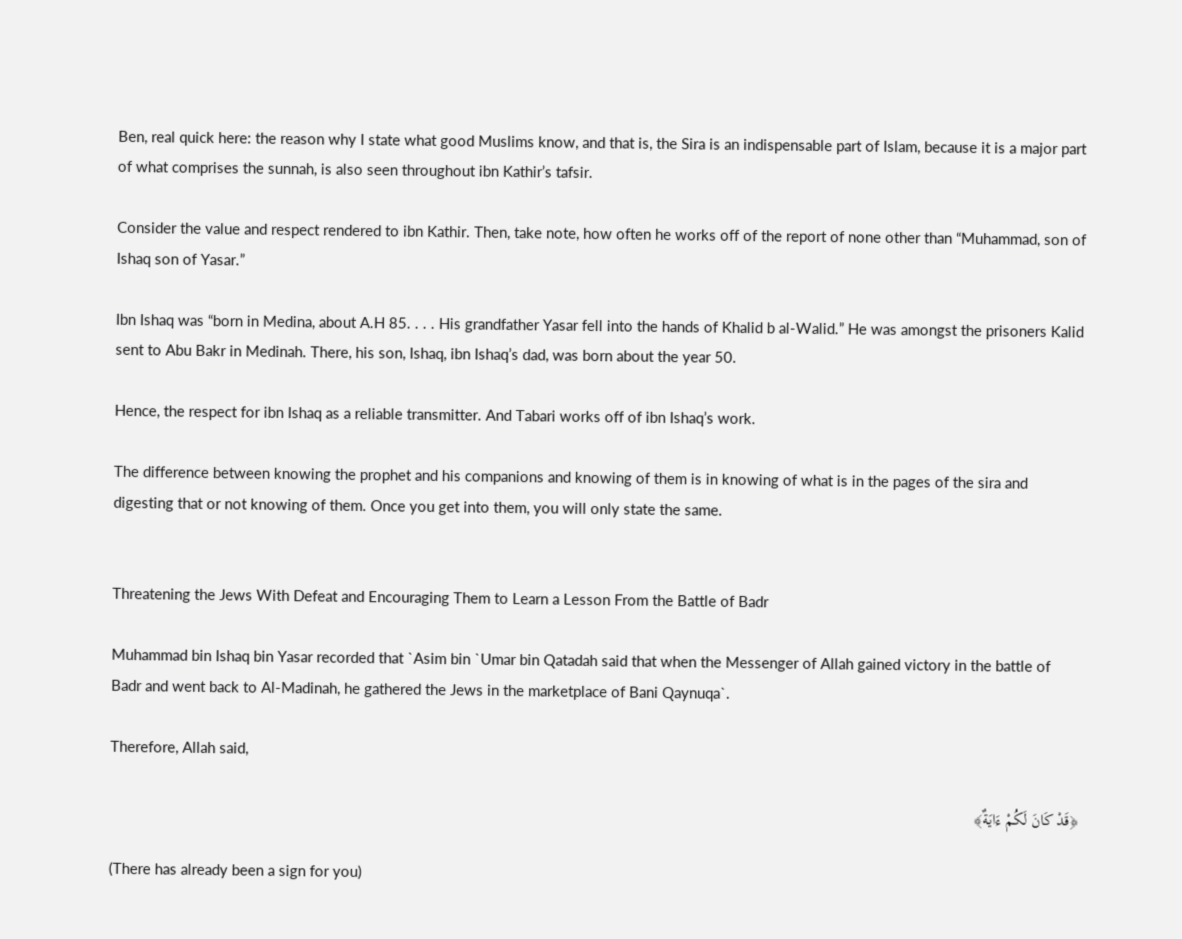Ben, real quick here: the reason why I state what good Muslims know, and that is, the Sira is an indispensable part of Islam, because it is a major part of what comprises the sunnah, is also seen throughout ibn Kathir’s tafsir.

Consider the value and respect rendered to ibn Kathir. Then, take note, how often he works off of the report of none other than “Muhammad, son of Ishaq son of Yasar.”

Ibn Ishaq was “born in Medina, about A.H 85. . . . His grandfather Yasar fell into the hands of Khalid b al-Walid.” He was amongst the prisoners Kalid sent to Abu Bakr in Medinah. There, his son, Ishaq, ibn Ishaq’s dad, was born about the year 50.

Hence, the respect for ibn Ishaq as a reliable transmitter. And Tabari works off of ibn Ishaq’s work.

The difference between knowing the prophet and his companions and knowing of them is in knowing of what is in the pages of the sira and digesting that or not knowing of them. Once you get into them, you will only state the same.


Threatening the Jews With Defeat and Encouraging Them to Learn a Lesson From the Battle of Badr

Muhammad bin Ishaq bin Yasar recorded that `Asim bin `Umar bin Qatadah said that when the Messenger of Allah gained victory in the battle of Badr and went back to Al-Madinah, he gathered the Jews in the marketplace of Bani Qaynuqa`.

Therefore, Allah said,

﴿قَدْ كَانَ لَكُمْ ءَايَةٌ﴾

(There has already been a sign for you)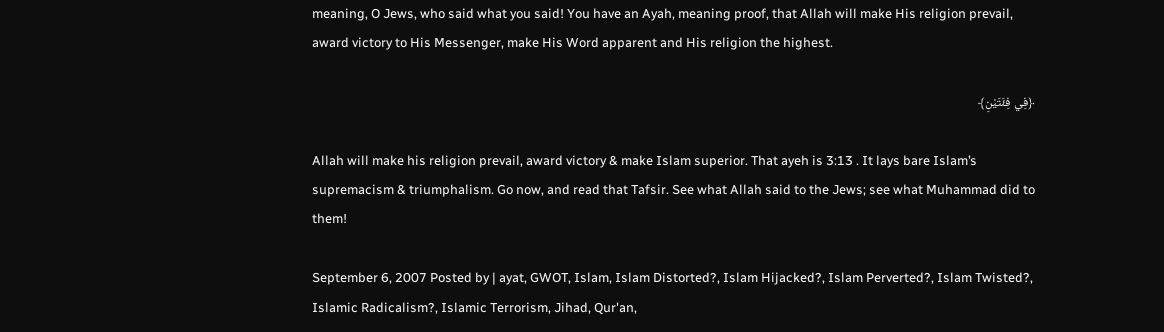meaning, O Jews, who said what you said! You have an Ayah, meaning proof, that Allah will make His religion prevail, award victory to His Messenger, make His Word apparent and His religion the highest.

﴿فِي فِئَتَيْنِ﴾

Allah will make his religion prevail, award victory & make Islam superior. That ayeh is 3:13 . It lays bare Islam’s supremacism & triumphalism. Go now, and read that Tafsir. See what Allah said to the Jews; see what Muhammad did to them!

September 6, 2007 Posted by | ayat, GWOT, Islam, Islam Distorted?, Islam Hijacked?, Islam Perverted?, Islam Twisted?, Islamic Radicalism?, Islamic Terrorism, Jihad, Qur'an,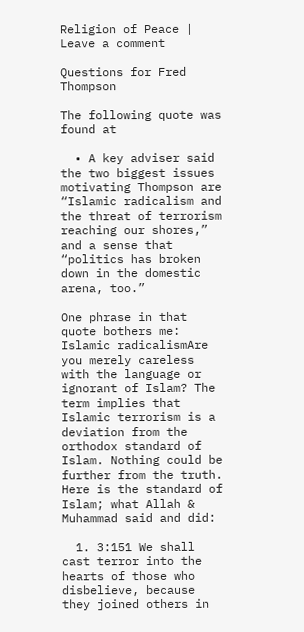Religion of Peace | Leave a comment

Questions for Fred Thompson

The following quote was found at

  • A key adviser said the two biggest issues motivating Thompson are “Islamic radicalism and the threat of terrorism reaching our shores,” and a sense that “politics has broken down in the domestic arena, too.”

One phrase in that quote bothers me: Islamic radicalismAre you merely careless with the language or  ignorant of Islam? The term implies that Islamic terrorism is a deviation from the orthodox standard of Islam. Nothing could be further from the truth.  Here is the standard of Islam; what Allah & Muhammad said and did:

  1. 3:151 We shall cast terror into the hearts of those who disbelieve, because they joined others in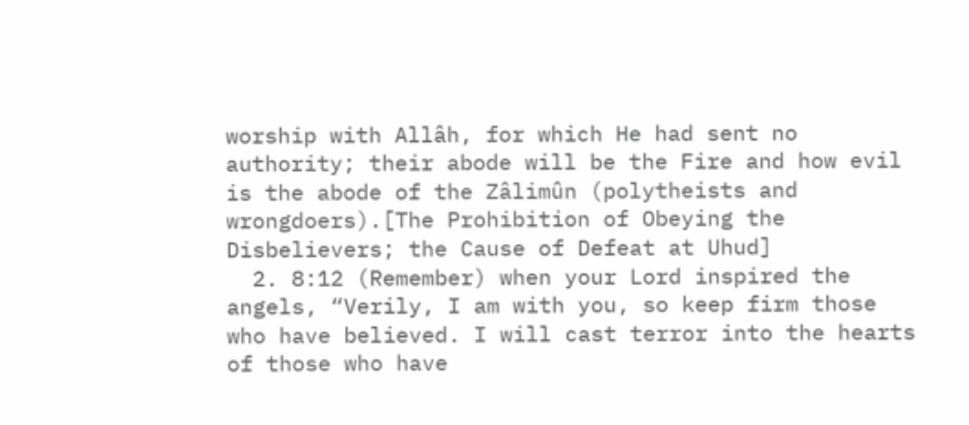worship with Allâh, for which He had sent no authority; their abode will be the Fire and how evil is the abode of the Zâlimûn (polytheists and wrongdoers).[The Prohibition of Obeying the Disbelievers; the Cause of Defeat at Uhud]
  2. 8:12 (Remember) when your Lord inspired the angels, “Verily, I am with you, so keep firm those who have believed. I will cast terror into the hearts of those who have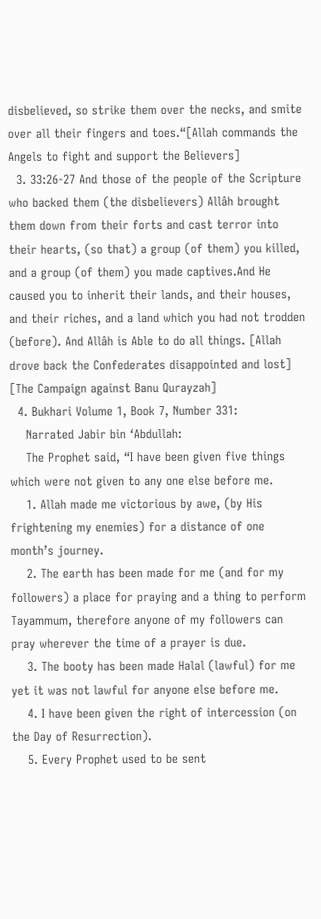disbelieved, so strike them over the necks, and smite over all their fingers and toes.“[Allah commands the Angels to fight and support the Believers]
  3. 33:26-27 And those of the people of the Scripture who backed them (the disbelievers) Allâh brought them down from their forts and cast terror into their hearts, (so that) a group (of them) you killed, and a group (of them) you made captives.And He caused you to inherit their lands, and their houses, and their riches, and a land which you had not trodden (before). And Allâh is Able to do all things. [Allah drove back the Confederates disappointed and lost] [The Campaign against Banu Qurayzah]
  4. Bukhari Volume 1, Book 7, Number 331:
    Narrated Jabir bin ‘Abdullah:
    The Prophet said, “I have been given five things which were not given to any one else before me.
    1. Allah made me victorious by awe, (by His frightening my enemies) for a distance of one month’s journey.
    2. The earth has been made for me (and for my followers) a place for praying and a thing to perform Tayammum, therefore anyone of my followers can pray wherever the time of a prayer is due.
    3. The booty has been made Halal (lawful) for me yet it was not lawful for anyone else before me.
    4. I have been given the right of intercession (on the Day of Resurrection).
    5. Every Prophet used to be sent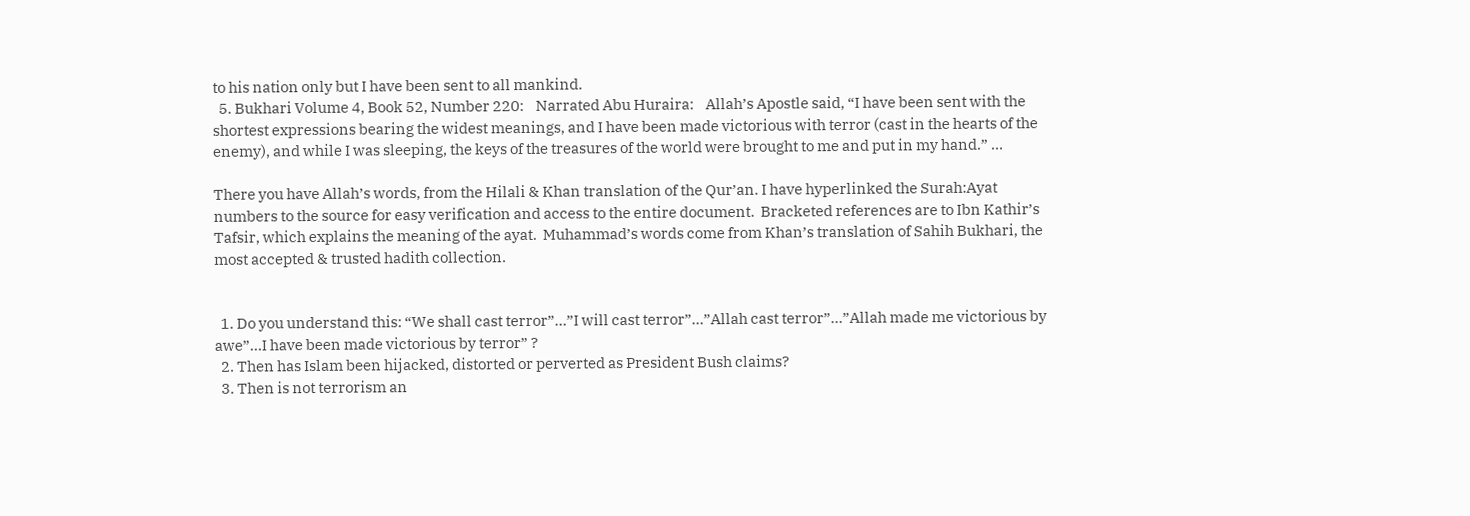to his nation only but I have been sent to all mankind.
  5. Bukhari Volume 4, Book 52, Number 220:    Narrated Abu Huraira:    Allah’s Apostle said, “I have been sent with the shortest expressions bearing the widest meanings, and I have been made victorious with terror (cast in the hearts of the enemy), and while I was sleeping, the keys of the treasures of the world were brought to me and put in my hand.” …

There you have Allah’s words, from the Hilali & Khan translation of the Qur’an. I have hyperlinked the Surah:Ayat numbers to the source for easy verification and access to the entire document.  Bracketed references are to Ibn Kathir’s Tafsir, which explains the meaning of the ayat.  Muhammad’s words come from Khan’s translation of Sahih Bukhari, the most accepted & trusted hadith collection.


  1. Do you understand this: “We shall cast terror”…”I will cast terror”…”Allah cast terror”…”Allah made me victorious by awe”…I have been made victorious by terror” ?
  2. Then has Islam been hijacked, distorted or perverted as President Bush claims?
  3. Then is not terrorism an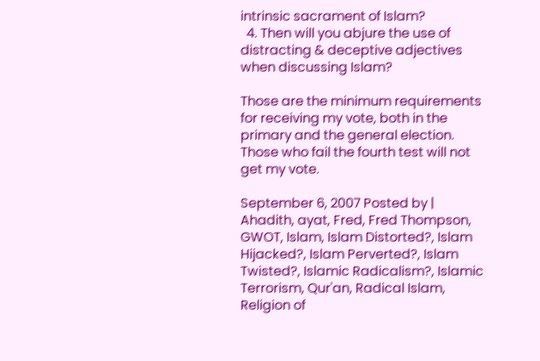intrinsic sacrament of Islam?
  4. Then will you abjure the use of distracting & deceptive adjectives when discussing Islam?

Those are the minimum requirements for receiving my vote, both in the primary and the general election. Those who fail the fourth test will not get my vote.

September 6, 2007 Posted by | Ahadith, ayat, Fred, Fred Thompson, GWOT, Islam, Islam Distorted?, Islam Hijacked?, Islam Perverted?, Islam Twisted?, Islamic Radicalism?, Islamic Terrorism, Qur'an, Radical Islam, Religion of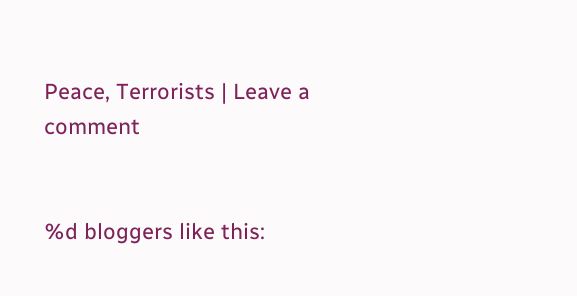Peace, Terrorists | Leave a comment


%d bloggers like this: